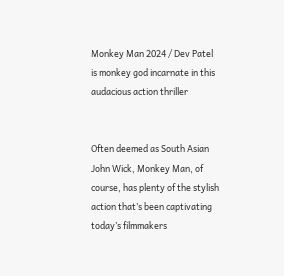Monkey Man 2024 / Dev Patel is monkey god incarnate in this audacious action thriller


Often deemed as South Asian John Wick, Monkey Man, of course, has plenty of the stylish action that’s been captivating today’s filmmakers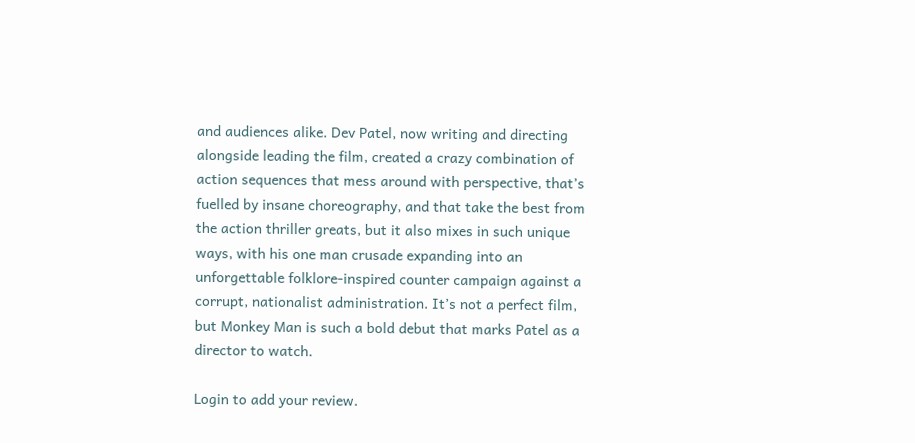and audiences alike. Dev Patel, now writing and directing alongside leading the film, created a crazy combination of action sequences that mess around with perspective, that’s fuelled by insane choreography, and that take the best from the action thriller greats, but it also mixes in such unique ways, with his one man crusade expanding into an unforgettable folklore-inspired counter campaign against a corrupt, nationalist administration. It’s not a perfect film, but Monkey Man is such a bold debut that marks Patel as a director to watch.

Login to add your review.